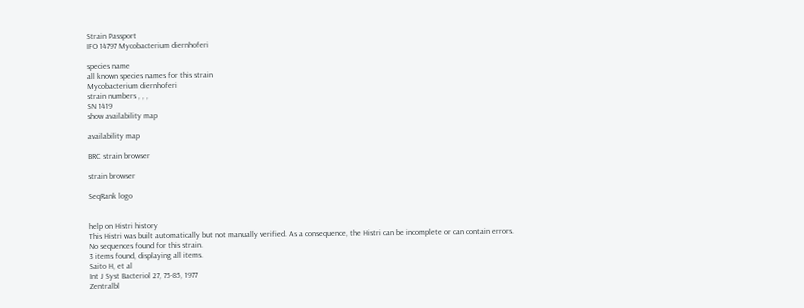Strain Passport
IFO 14797 Mycobacterium diernhoferi

species name
all known species names for this strain
Mycobacterium diernhoferi
strain numbers , , ,
SN 1419
show availability map

availability map

BRC strain browser

strain browser

SeqRank logo


help on Histri history
This Histri was built automatically but not manually verified. As a consequence, the Histri can be incomplete or can contain errors.
No sequences found for this strain.
3 items found, displaying all items.
Saito H, et al
Int J Syst Bacteriol 27, 75-85, 1977
Zentralbl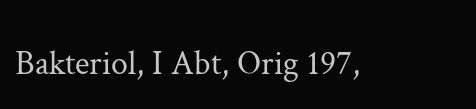Bakteriol, I Abt, Orig 197,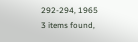292-294, 1965
3 items found,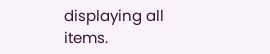displaying all items.